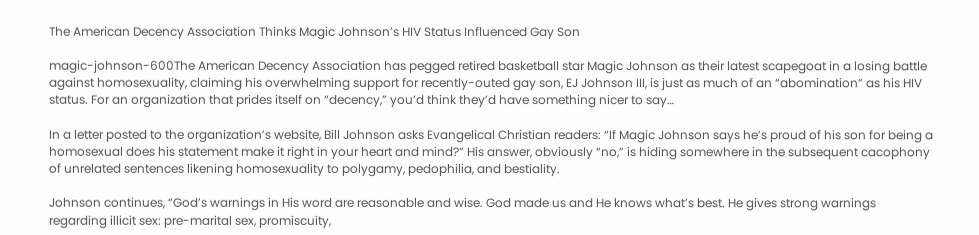The American Decency Association Thinks Magic Johnson’s HIV Status Influenced Gay Son

magic-johnson-600The American Decency Association has pegged retired basketball star Magic Johnson as their latest scapegoat in a losing battle against homosexuality, claiming his overwhelming support for recently-outed gay son, EJ Johnson III, is just as much of an “abomination” as his HIV status. For an organization that prides itself on “decency,” you’d think they’d have something nicer to say…

In a letter posted to the organization’s website, Bill Johnson asks Evangelical Christian readers: “If Magic Johnson says he’s proud of his son for being a homosexual does his statement make it right in your heart and mind?” His answer, obviously “no,” is hiding somewhere in the subsequent cacophony of unrelated sentences likening homosexuality to polygamy, pedophilia, and bestiality.

Johnson continues, “God’s warnings in His word are reasonable and wise. God made us and He knows what’s best. He gives strong warnings regarding illicit sex: pre-marital sex, promiscuity,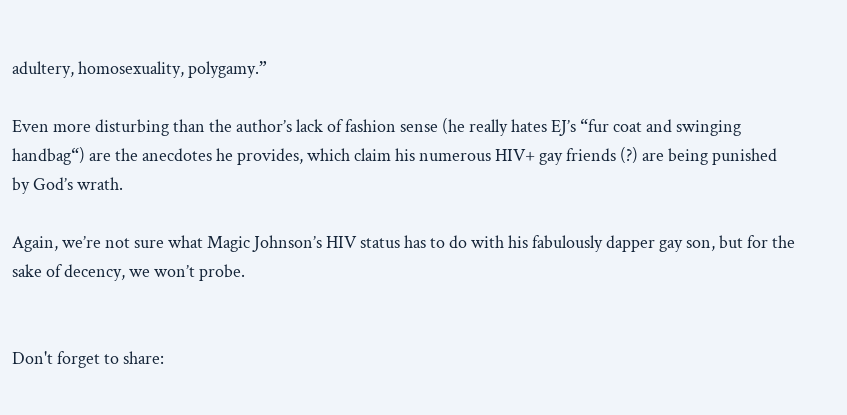adultery, homosexuality, polygamy.”

Even more disturbing than the author’s lack of fashion sense (he really hates EJ’s “fur coat and swinging handbag“) are the anecdotes he provides, which claim his numerous HIV+ gay friends (?) are being punished by God’s wrath.

Again, we’re not sure what Magic Johnson’s HIV status has to do with his fabulously dapper gay son, but for the sake of decency, we won’t probe.


Don't forget to share: